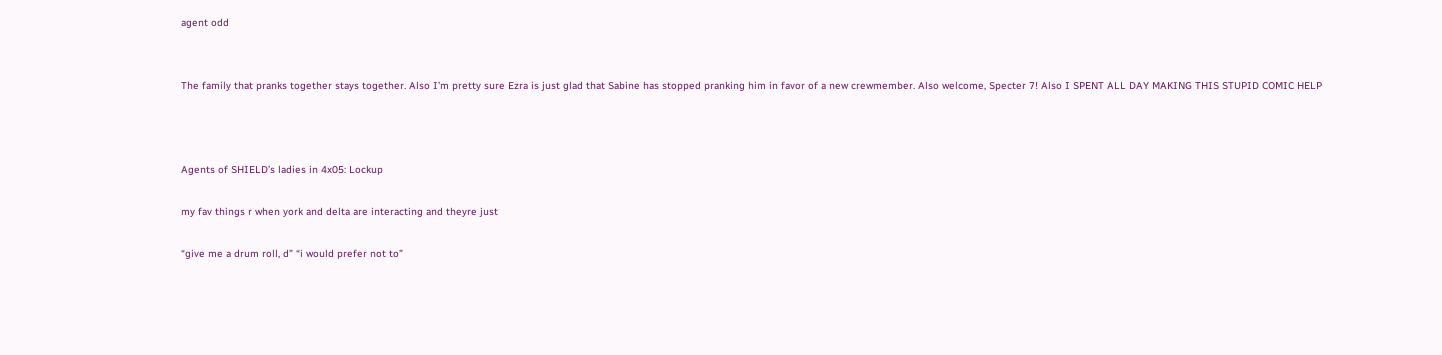agent odd


The family that pranks together stays together. Also I’m pretty sure Ezra is just glad that Sabine has stopped pranking him in favor of a new crewmember. Also welcome, Specter 7! Also I SPENT ALL DAY MAKING THIS STUPID COMIC HELP



Agents of SHIELD’s ladies in 4x05: Lockup

my fav things r when york and delta are interacting and theyre just

“give me a drum roll, d” “i would prefer not to”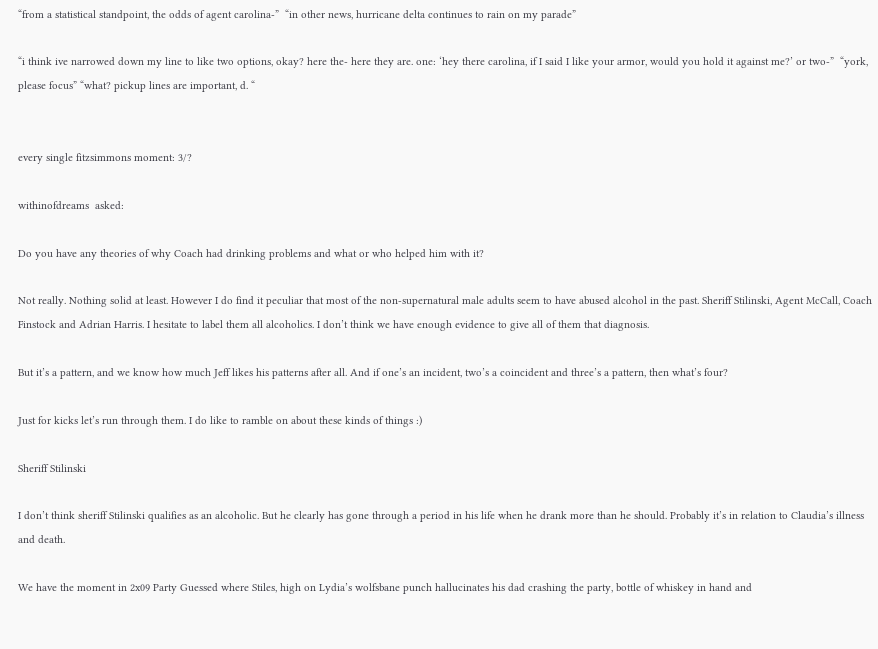“from a statistical standpoint, the odds of agent carolina-”  “in other news, hurricane delta continues to rain on my parade”

“i think ive narrowed down my line to like two options, okay? here the- here they are. one: ‘hey there carolina, if I said I like your armor, would you hold it against me?’ or two-”  “york, please focus” “what? pickup lines are important, d. “


every single fitzsimmons moment: 3/?

withinofdreams  asked:

Do you have any theories of why Coach had drinking problems and what or who helped him with it?

Not really. Nothing solid at least. However I do find it peculiar that most of the non-supernatural male adults seem to have abused alcohol in the past. Sheriff Stilinski, Agent McCall, Coach Finstock and Adrian Harris. I hesitate to label them all alcoholics. I don’t think we have enough evidence to give all of them that diagnosis.

But it’s a pattern, and we know how much Jeff likes his patterns after all. And if one’s an incident, two’s a coincident and three’s a pattern, then what’s four?

Just for kicks let’s run through them. I do like to ramble on about these kinds of things :)

Sheriff Stilinski

I don’t think sheriff Stilinski qualifies as an alcoholic. But he clearly has gone through a period in his life when he drank more than he should. Probably it’s in relation to Claudia’s illness and death.

We have the moment in 2x09 Party Guessed where Stiles, high on Lydia’s wolfsbane punch hallucinates his dad crashing the party, bottle of whiskey in hand and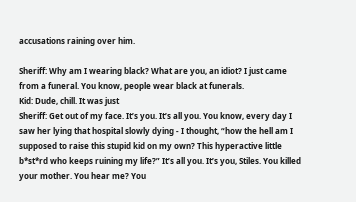accusations raining over him.

Sheriff: Why am I wearing black? What are you, an idiot? I just came from a funeral. You know, people wear black at funerals.
Kid: Dude, chill. It was just
Sheriff: Get out of my face. It’s you. It’s all you. You know, every day I saw her lying that hospital slowly dying - I thought, “how the hell am I supposed to raise this stupid kid on my own? This hyperactive little b*st*rd who keeps ruining my life?” It’s all you. It’s you, Stiles. You killed your mother. You hear me? You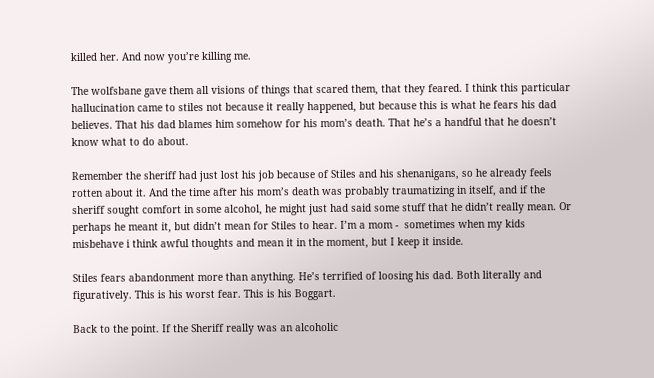killed her. And now you’re killing me.

The wolfsbane gave them all visions of things that scared them, that they feared. I think this particular hallucination came to stiles not because it really happened, but because this is what he fears his dad believes. That his dad blames him somehow for his mom’s death. That he’s a handful that he doesn’t know what to do about.

Remember the sheriff had just lost his job because of Stiles and his shenanigans, so he already feels rotten about it. And the time after his mom’s death was probably traumatizing in itself, and if the sheriff sought comfort in some alcohol, he might just had said some stuff that he didn’t really mean. Or perhaps he meant it, but didn’t mean for Stiles to hear. I’m a mom -  sometimes when my kids misbehave i think awful thoughts and mean it in the moment, but I keep it inside.

Stiles fears abandonment more than anything. He’s terrified of loosing his dad. Both literally and figuratively. This is his worst fear. This is his Boggart.

Back to the point. If the Sheriff really was an alcoholic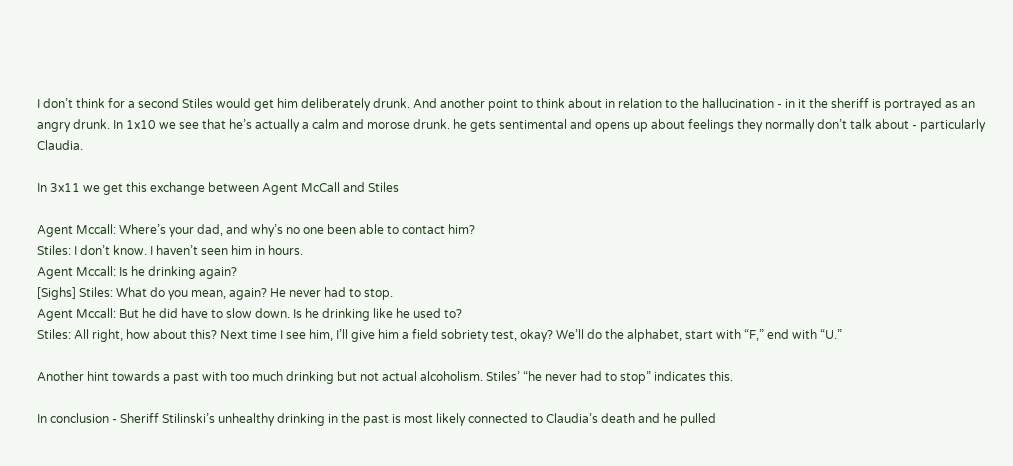I don’t think for a second Stiles would get him deliberately drunk. And another point to think about in relation to the hallucination - in it the sheriff is portrayed as an angry drunk. In 1x10 we see that he’s actually a calm and morose drunk. he gets sentimental and opens up about feelings they normally don’t talk about - particularly Claudia.

In 3x11 we get this exchange between Agent McCall and Stiles

Agent Mccall: Where’s your dad, and why’s no one been able to contact him?
Stiles: I don’t know. I haven’t seen him in hours.
Agent Mccall: Is he drinking again?
[Sighs] Stiles: What do you mean, again? He never had to stop.
Agent Mccall: But he did have to slow down. Is he drinking like he used to?
Stiles: All right, how about this? Next time I see him, I’ll give him a field sobriety test, okay? We’ll do the alphabet, start with “F,” end with “U.”

Another hint towards a past with too much drinking but not actual alcoholism. Stiles’ “he never had to stop” indicates this.

In conclusion - Sheriff Stilinski’s unhealthy drinking in the past is most likely connected to Claudia’s death and he pulled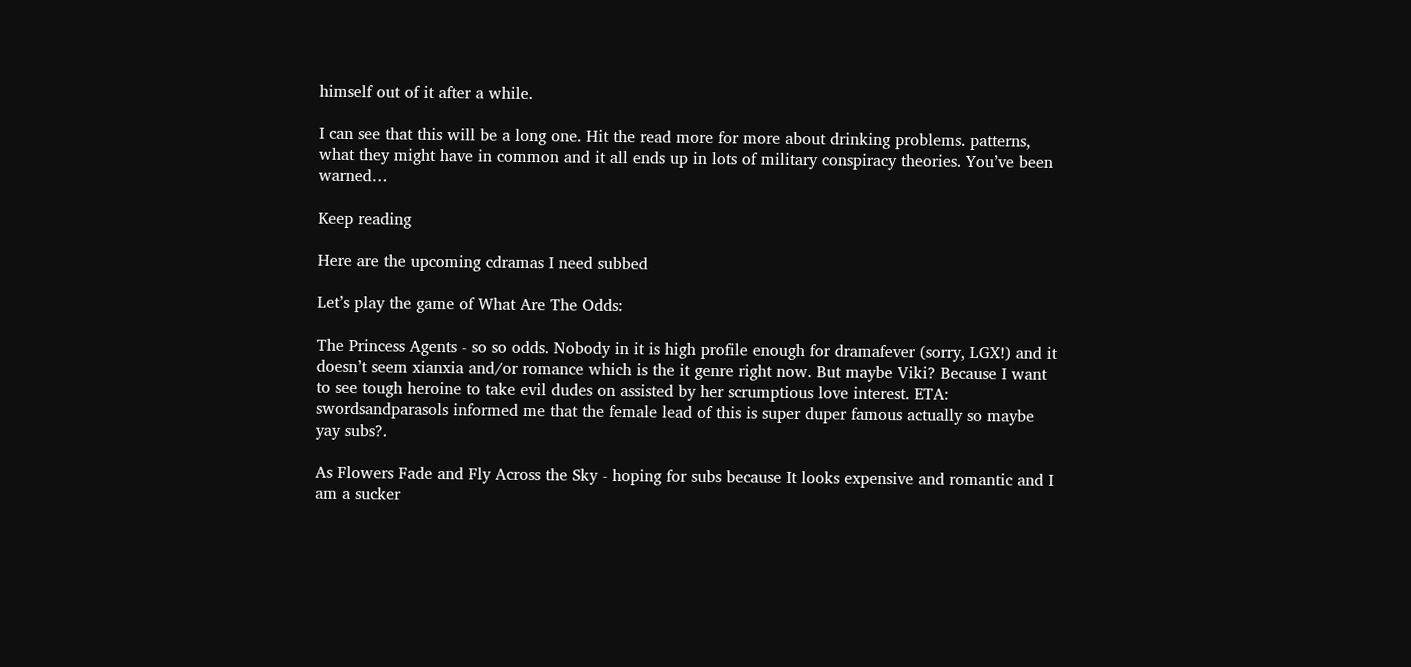himself out of it after a while.

I can see that this will be a long one. Hit the read more for more about drinking problems. patterns, what they might have in common and it all ends up in lots of military conspiracy theories. You’ve been warned…

Keep reading

Here are the upcoming cdramas I need subbed

Let’s play the game of What Are The Odds:

The Princess Agents - so so odds. Nobody in it is high profile enough for dramafever (sorry, LGX!) and it doesn’t seem xianxia and/or romance which is the it genre right now. But maybe Viki? Because I want to see tough heroine to take evil dudes on assisted by her scrumptious love interest. ETA: swordsandparasols informed me that the female lead of this is super duper famous actually so maybe yay subs?.

As Flowers Fade and Fly Across the Sky - hoping for subs because It looks expensive and romantic and I am a sucker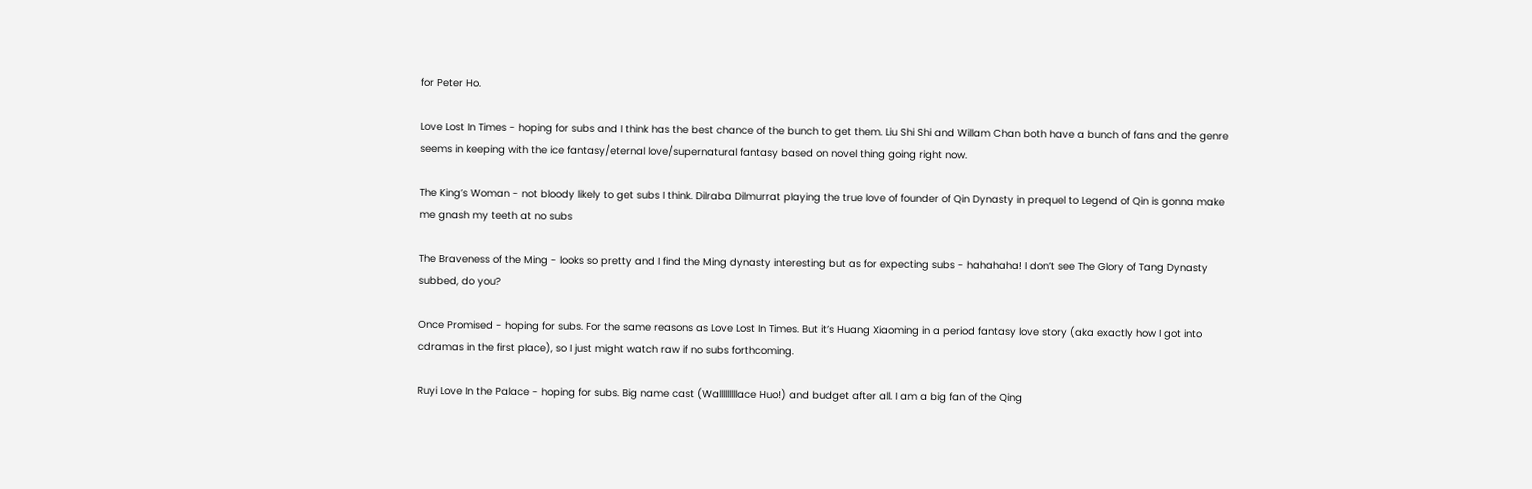for Peter Ho.

Love Lost In Times - hoping for subs and I think has the best chance of the bunch to get them. Liu Shi Shi and Willam Chan both have a bunch of fans and the genre seems in keeping with the ice fantasy/eternal love/supernatural fantasy based on novel thing going right now.

The King’s Woman - not bloody likely to get subs I think. Dilraba Dilmurrat playing the true love of founder of Qin Dynasty in prequel to Legend of Qin is gonna make me gnash my teeth at no subs

The Braveness of the Ming - looks so pretty and I find the Ming dynasty interesting but as for expecting subs - hahahaha! I don’t see The Glory of Tang Dynasty subbed, do you?

Once Promised - hoping for subs. For the same reasons as Love Lost In Times. But it’s Huang Xiaoming in a period fantasy love story (aka exactly how I got into cdramas in the first place), so I just might watch raw if no subs forthcoming.

Ruyi Love In the Palace - hoping for subs. Big name cast (Walllllllllace Huo!) and budget after all. I am a big fan of the Qing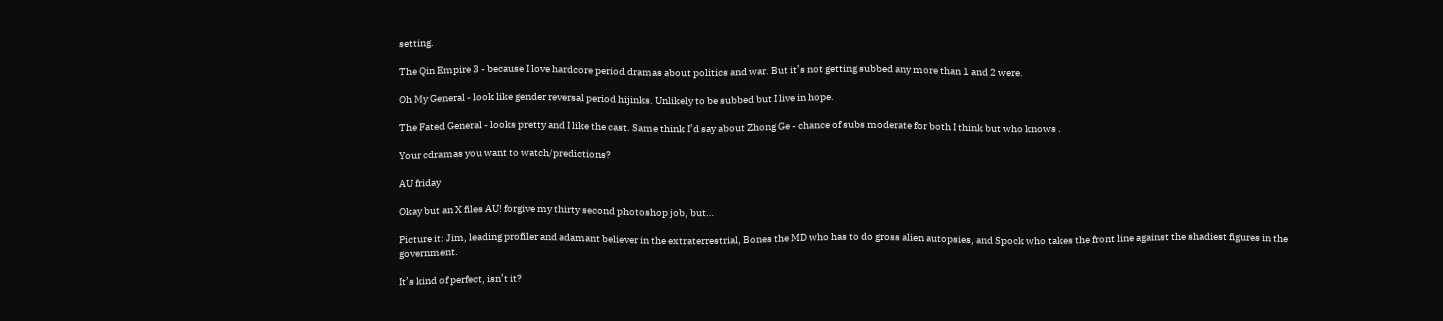setting.

The Qin Empire 3 - because I love hardcore period dramas about politics and war. But it’s not getting subbed any more than 1 and 2 were.

Oh My General - look like gender reversal period hijinks. Unlikely to be subbed but I live in hope.

The Fated General - looks pretty and I like the cast. Same think I’d say about Zhong Ge - chance of subs moderate for both I think but who knows .

Your cdramas you want to watch/predictions?

AU friday

Okay but an X files AU! forgive my thirty second photoshop job, but…

Picture it: Jim, leading profiler and adamant believer in the extraterrestrial, Bones the MD who has to do gross alien autopsies, and Spock who takes the front line against the shadiest figures in the government.

It’s kind of perfect, isn’t it?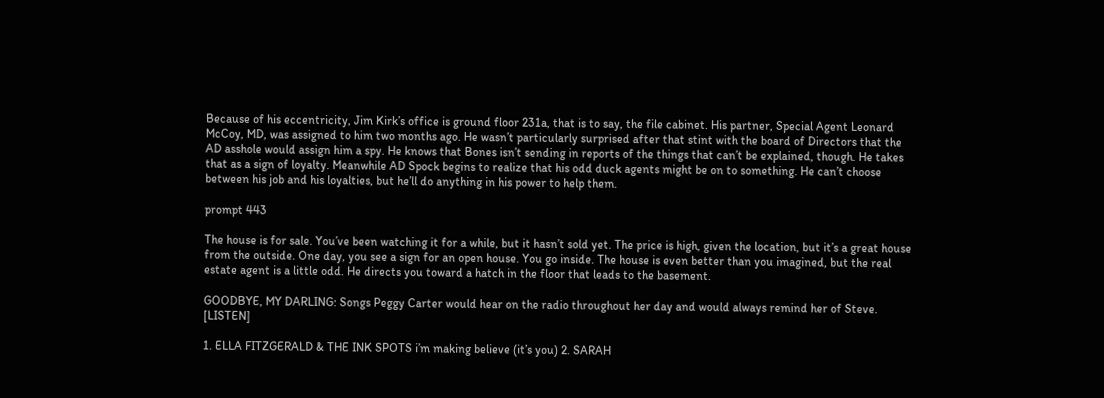Because of his eccentricity, Jim Kirk’s office is ground floor 231a, that is to say, the file cabinet. His partner, Special Agent Leonard McCoy, MD, was assigned to him two months ago. He wasn’t particularly surprised after that stint with the board of Directors that the AD asshole would assign him a spy. He knows that Bones isn’t sending in reports of the things that can’t be explained, though. He takes that as a sign of loyalty. Meanwhile AD Spock begins to realize that his odd duck agents might be on to something. He can’t choose between his job and his loyalties, but he’ll do anything in his power to help them.

prompt 443

The house is for sale. You’ve been watching it for a while, but it hasn’t sold yet. The price is high, given the location, but it’s a great house from the outside. One day, you see a sign for an open house. You go inside. The house is even better than you imagined, but the real estate agent is a little odd. He directs you toward a hatch in the floor that leads to the basement.

GOODBYE, MY DARLING: Songs Peggy Carter would hear on the radio throughout her day and would always remind her of Steve. [LISTEN]

1. ELLA FITZGERALD & THE INK SPOTS i’m making believe (it’s you) 2. SARAH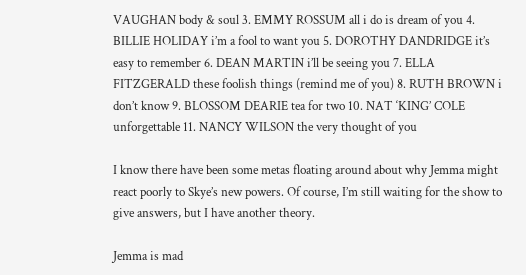VAUGHAN body & soul 3. EMMY ROSSUM all i do is dream of you 4. BILLIE HOLIDAY i’m a fool to want you 5. DOROTHY DANDRIDGE it’s easy to remember 6. DEAN MARTIN i’ll be seeing you 7. ELLA FITZGERALD these foolish things (remind me of you) 8. RUTH BROWN i don’t know 9. BLOSSOM DEARIE tea for two 10. NAT ‘KING’ COLE unforgettable 11. NANCY WILSON the very thought of you

I know there have been some metas floating around about why Jemma might react poorly to Skye’s new powers. Of course, I’m still waiting for the show to give answers, but I have another theory.

Jemma is mad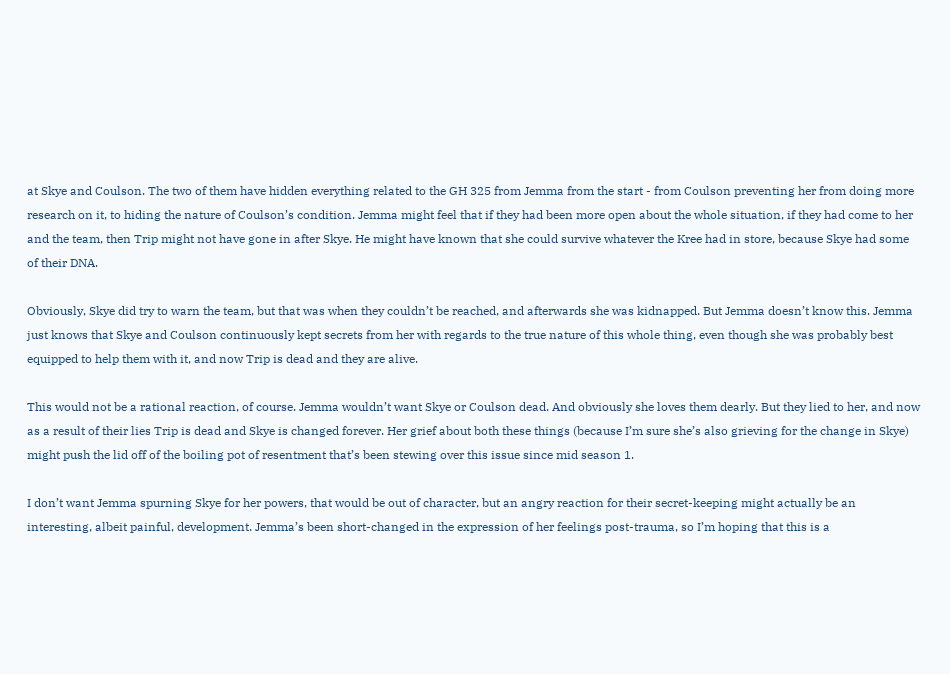at Skye and Coulson. The two of them have hidden everything related to the GH 325 from Jemma from the start - from Coulson preventing her from doing more research on it, to hiding the nature of Coulson’s condition. Jemma might feel that if they had been more open about the whole situation, if they had come to her and the team, then Trip might not have gone in after Skye. He might have known that she could survive whatever the Kree had in store, because Skye had some of their DNA.

Obviously, Skye did try to warn the team, but that was when they couldn’t be reached, and afterwards she was kidnapped. But Jemma doesn’t know this. Jemma just knows that Skye and Coulson continuously kept secrets from her with regards to the true nature of this whole thing, even though she was probably best equipped to help them with it, and now Trip is dead and they are alive.

This would not be a rational reaction, of course. Jemma wouldn’t want Skye or Coulson dead. And obviously she loves them dearly. But they lied to her, and now as a result of their lies Trip is dead and Skye is changed forever. Her grief about both these things (because I’m sure she’s also grieving for the change in Skye) might push the lid off of the boiling pot of resentment that’s been stewing over this issue since mid season 1.

I don’t want Jemma spurning Skye for her powers, that would be out of character, but an angry reaction for their secret-keeping might actually be an interesting, albeit painful, development. Jemma’s been short-changed in the expression of her feelings post-trauma, so I’m hoping that this is a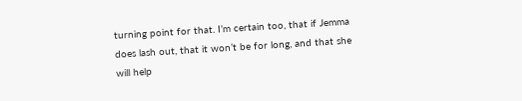turning point for that. I’m certain too, that if Jemma does lash out, that it won’t be for long, and that she will help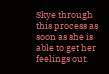Skye through this process as soon as she is able to get her feelings out.